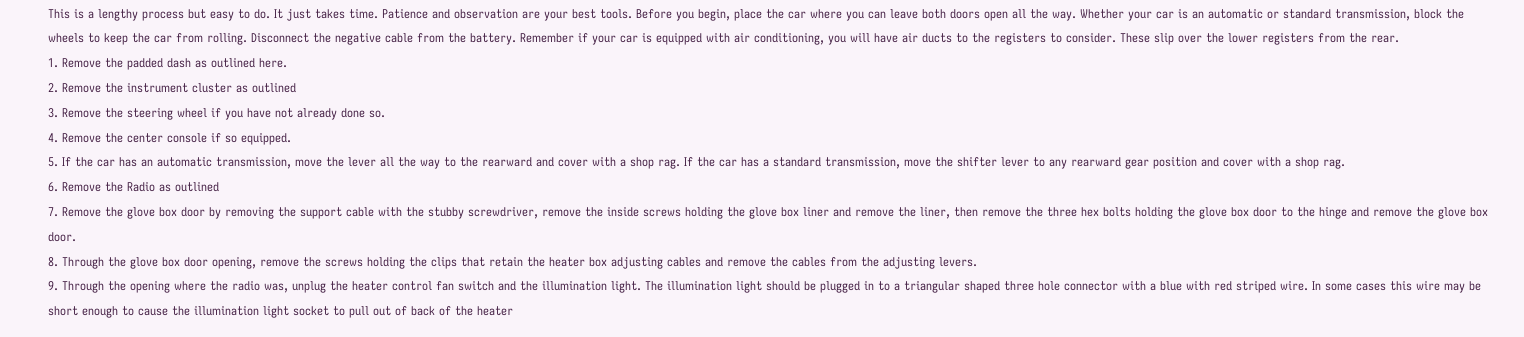This is a lengthy process but easy to do. It just takes time. Patience and observation are your best tools. Before you begin, place the car where you can leave both doors open all the way. Whether your car is an automatic or standard transmission, block the wheels to keep the car from rolling. Disconnect the negative cable from the battery. Remember if your car is equipped with air conditioning, you will have air ducts to the registers to consider. These slip over the lower registers from the rear.
1. Remove the padded dash as outlined here.
2. Remove the instrument cluster as outlined
3. Remove the steering wheel if you have not already done so.
4. Remove the center console if so equipped.
5. If the car has an automatic transmission, move the lever all the way to the rearward and cover with a shop rag. If the car has a standard transmission, move the shifter lever to any rearward gear position and cover with a shop rag.
6. Remove the Radio as outlined
7. Remove the glove box door by removing the support cable with the stubby screwdriver, remove the inside screws holding the glove box liner and remove the liner, then remove the three hex bolts holding the glove box door to the hinge and remove the glove box door.
8. Through the glove box door opening, remove the screws holding the clips that retain the heater box adjusting cables and remove the cables from the adjusting levers.
9. Through the opening where the radio was, unplug the heater control fan switch and the illumination light. The illumination light should be plugged in to a triangular shaped three hole connector with a blue with red striped wire. In some cases this wire may be short enough to cause the illumination light socket to pull out of back of the heater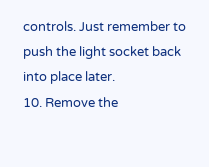controls. Just remember to push the light socket back into place later.
10. Remove the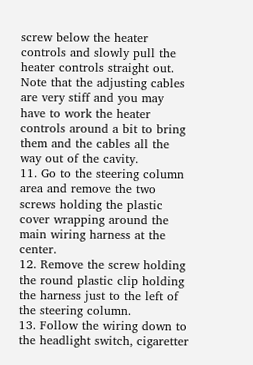screw below the heater controls and slowly pull the heater controls straight out. Note that the adjusting cables are very stiff and you may have to work the heater controls around a bit to bring them and the cables all the way out of the cavity.
11. Go to the steering column area and remove the two screws holding the plastic cover wrapping around the main wiring harness at the center.
12. Remove the screw holding the round plastic clip holding the harness just to the left of the steering column.
13. Follow the wiring down to the headlight switch, cigaretter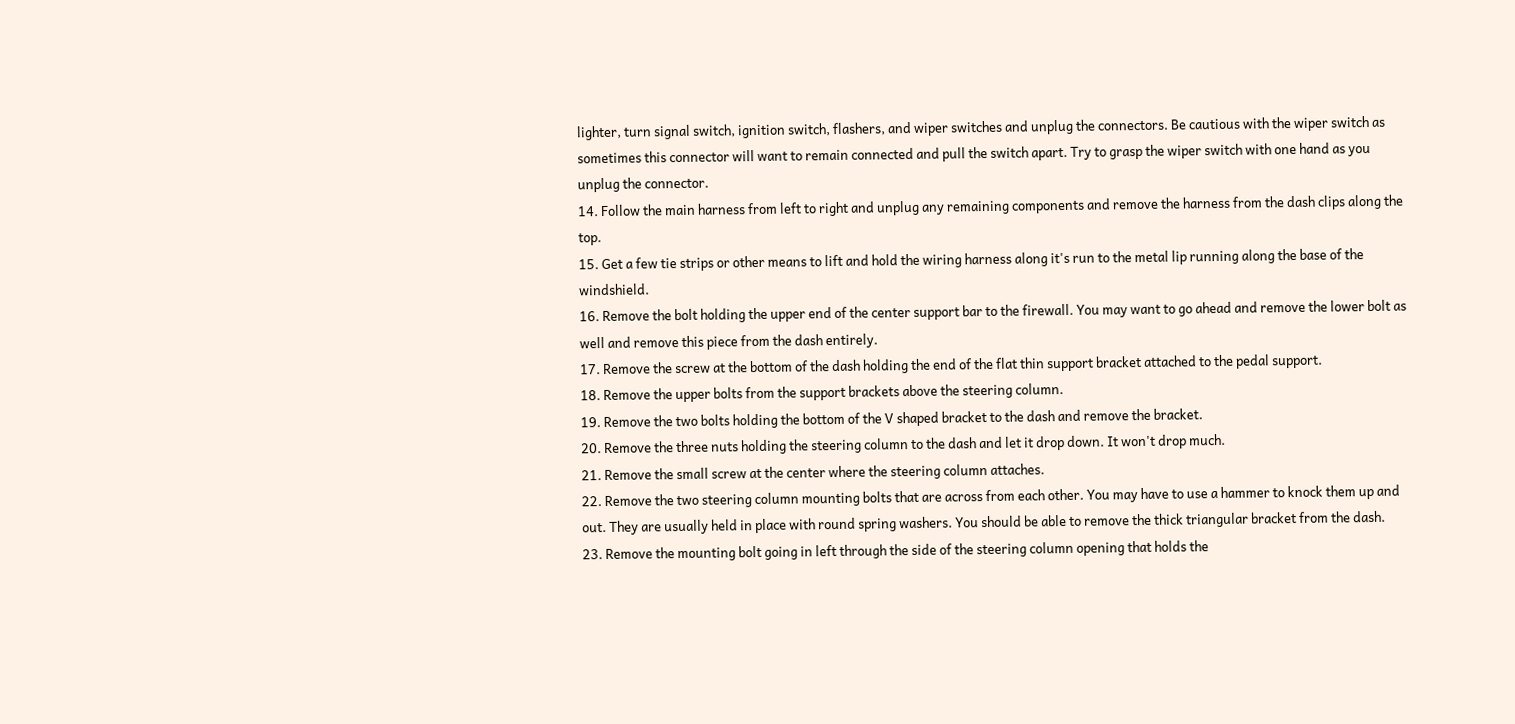lighter, turn signal switch, ignition switch, flashers, and wiper switches and unplug the connectors. Be cautious with the wiper switch as sometimes this connector will want to remain connected and pull the switch apart. Try to grasp the wiper switch with one hand as you unplug the connector.
14. Follow the main harness from left to right and unplug any remaining components and remove the harness from the dash clips along the top.
15. Get a few tie strips or other means to lift and hold the wiring harness along it's run to the metal lip running along the base of the windshield.
16. Remove the bolt holding the upper end of the center support bar to the firewall. You may want to go ahead and remove the lower bolt as well and remove this piece from the dash entirely.
17. Remove the screw at the bottom of the dash holding the end of the flat thin support bracket attached to the pedal support.
18. Remove the upper bolts from the support brackets above the steering column.
19. Remove the two bolts holding the bottom of the V shaped bracket to the dash and remove the bracket.
20. Remove the three nuts holding the steering column to the dash and let it drop down. It won't drop much.
21. Remove the small screw at the center where the steering column attaches.
22. Remove the two steering column mounting bolts that are across from each other. You may have to use a hammer to knock them up and out. They are usually held in place with round spring washers. You should be able to remove the thick triangular bracket from the dash.
23. Remove the mounting bolt going in left through the side of the steering column opening that holds the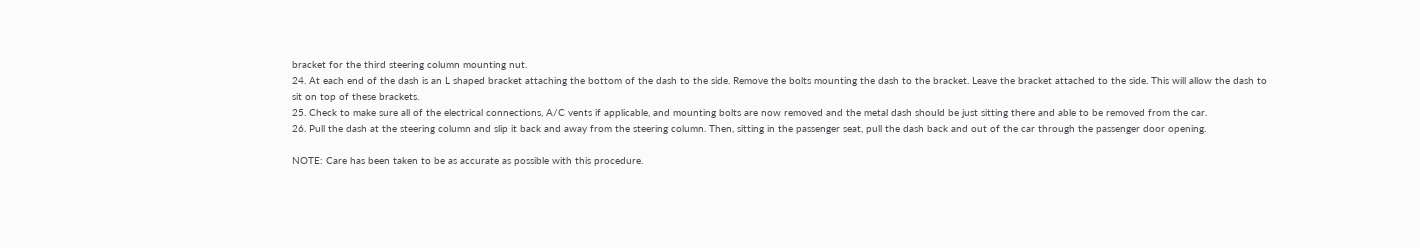bracket for the third steering column mounting nut.
24. At each end of the dash is an L shaped bracket attaching the bottom of the dash to the side. Remove the bolts mounting the dash to the bracket. Leave the bracket attached to the side. This will allow the dash to sit on top of these brackets.
25. Check to make sure all of the electrical connections, A/C vents if applicable, and mounting bolts are now removed and the metal dash should be just sitting there and able to be removed from the car.
26. Pull the dash at the steering column and slip it back and away from the steering column. Then, sitting in the passenger seat, pull the dash back and out of the car through the passenger door opening.

NOTE: Care has been taken to be as accurate as possible with this procedure.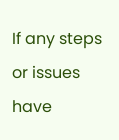If any steps or issues have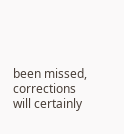been missed, corrections will certainly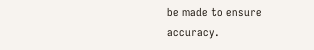be made to ensure accuracy.